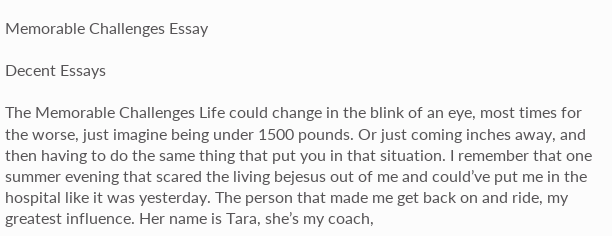Memorable Challenges Essay

Decent Essays

The Memorable Challenges Life could change in the blink of an eye, most times for the worse, just imagine being under 1500 pounds. Or just coming inches away, and then having to do the same thing that put you in that situation. I remember that one summer evening that scared the living bejesus out of me and could’ve put me in the hospital like it was yesterday. The person that made me get back on and ride, my greatest influence. Her name is Tara, she’s my coach,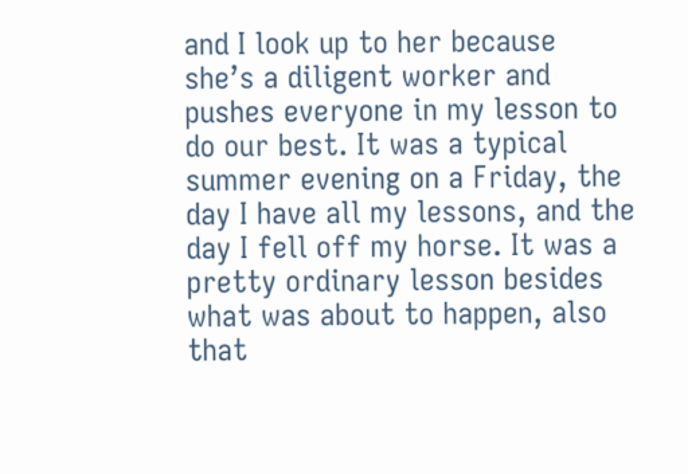and I look up to her because she’s a diligent worker and pushes everyone in my lesson to do our best. It was a typical summer evening on a Friday, the day I have all my lessons, and the day I fell off my horse. It was a pretty ordinary lesson besides what was about to happen, also that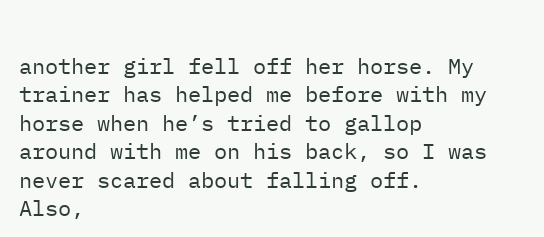another girl fell off her horse. My trainer has helped me before with my horse when he’s tried to gallop around with me on his back, so I was never scared about falling off. Also,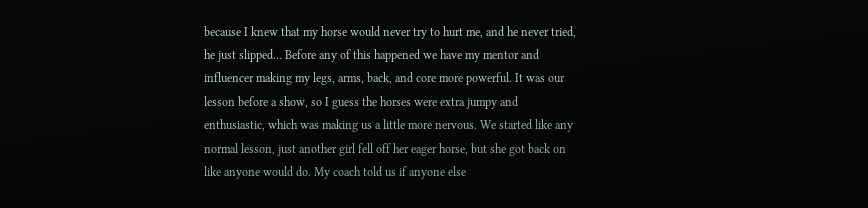because I knew that my horse would never try to hurt me, and he never tried, he just slipped… Before any of this happened we have my mentor and influencer making my legs, arms, back, and core more powerful. It was our lesson before a show, so I guess the horses were extra jumpy and enthusiastic, which was making us a little more nervous. We started like any normal lesson, just another girl fell off her eager horse, but she got back on like anyone would do. My coach told us if anyone else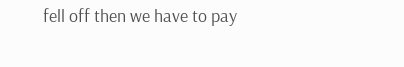fell off then we have to pay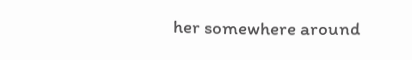her somewhere around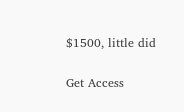$1500, little did

Get Access